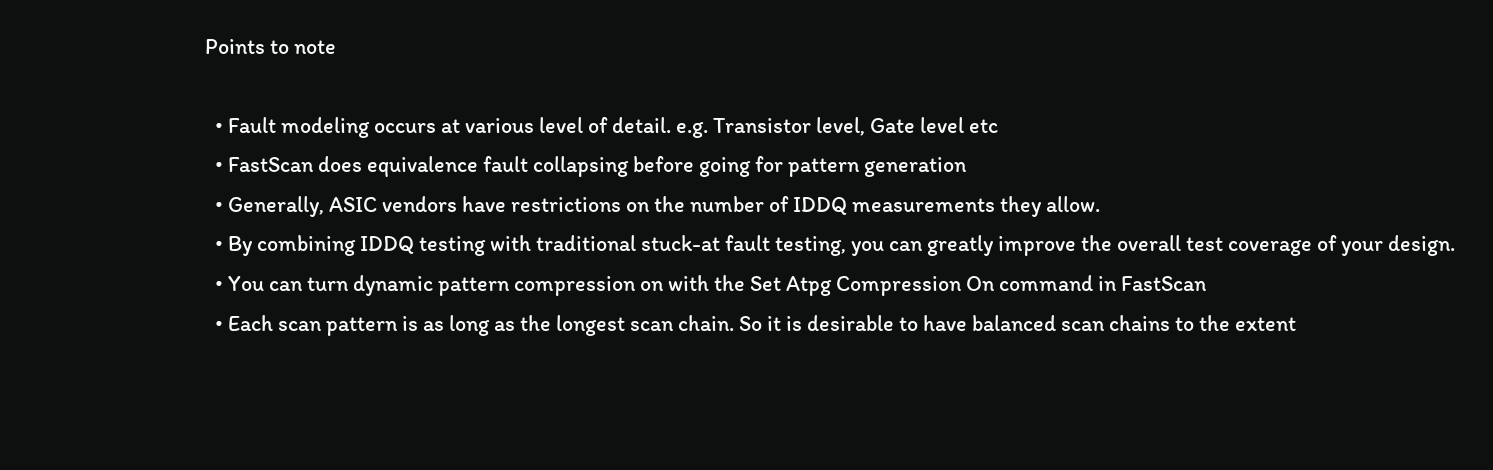Points to note

  • Fault modeling occurs at various level of detail. e.g. Transistor level, Gate level etc
  • FastScan does equivalence fault collapsing before going for pattern generation
  • Generally, ASIC vendors have restrictions on the number of IDDQ measurements they allow.
  • By combining IDDQ testing with traditional stuck-at fault testing, you can greatly improve the overall test coverage of your design.
  • You can turn dynamic pattern compression on with the Set Atpg Compression On command in FastScan
  • Each scan pattern is as long as the longest scan chain. So it is desirable to have balanced scan chains to the extent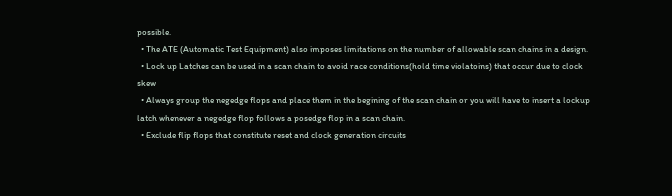possible.
  • The ATE (Automatic Test Equipment) also imposes limitations on the number of allowable scan chains in a design.
  • Lock up Latches can be used in a scan chain to avoid race conditions(hold time violatoins) that occur due to clock skew
  • Always group the negedge flops and place them in the begining of the scan chain or you will have to insert a lockup latch whenever a negedge flop follows a posedge flop in a scan chain.
  • Exclude flip flops that constitute reset and clock generation circuits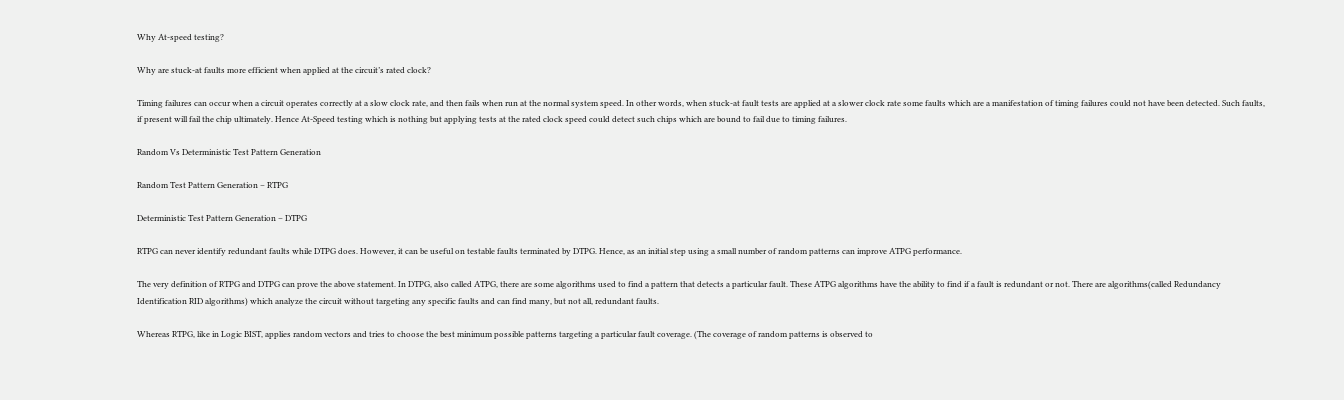Why At-speed testing?

Why are stuck-at faults more efficient when applied at the circuit’s rated clock?

Timing failures can occur when a circuit operates correctly at a slow clock rate, and then fails when run at the normal system speed. In other words, when stuck-at fault tests are applied at a slower clock rate some faults which are a manifestation of timing failures could not have been detected. Such faults, if present will fail the chip ultimately. Hence At-Speed testing which is nothing but applying tests at the rated clock speed could detect such chips which are bound to fail due to timing failures.

Random Vs Deterministic Test Pattern Generation

Random Test Pattern Generation – RTPG

Deterministic Test Pattern Generation – DTPG

RTPG can never identify redundant faults while DTPG does. However, it can be useful on testable faults terminated by DTPG. Hence, as an initial step using a small number of random patterns can improve ATPG performance.

The very definition of RTPG and DTPG can prove the above statement. In DTPG, also called ATPG, there are some algorithms used to find a pattern that detects a particular fault. These ATPG algorithms have the ability to find if a fault is redundant or not. There are algorithms(called Redundancy Identification RID algorithms) which analyze the circuit without targeting any specific faults and can find many, but not all, redundant faults.

Whereas RTPG, like in Logic BIST, applies random vectors and tries to choose the best minimum possible patterns targeting a particular fault coverage. (The coverage of random patterns is observed to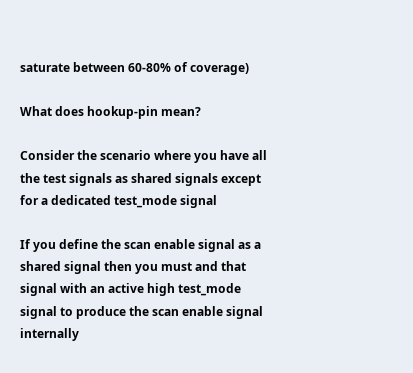saturate between 60-80% of coverage)

What does hookup-pin mean?

Consider the scenario where you have all the test signals as shared signals except for a dedicated test_mode signal

If you define the scan enable signal as a shared signal then you must and that signal with an active high test_mode signal to produce the scan enable signal internally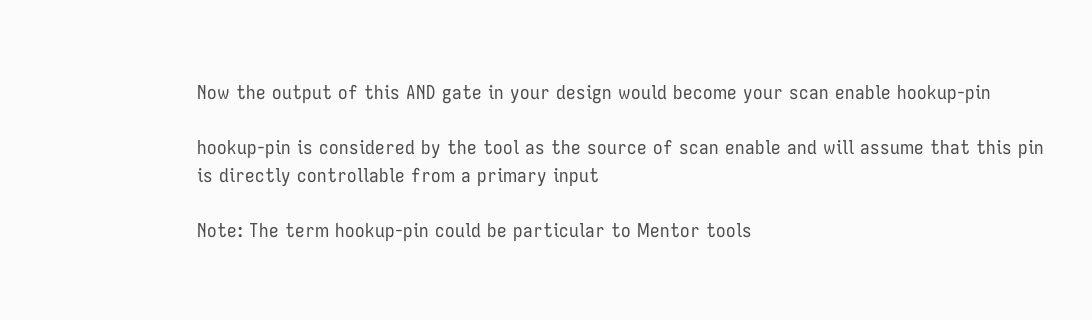Now the output of this AND gate in your design would become your scan enable hookup-pin

hookup-pin is considered by the tool as the source of scan enable and will assume that this pin is directly controllable from a primary input

Note: The term hookup-pin could be particular to Mentor tools